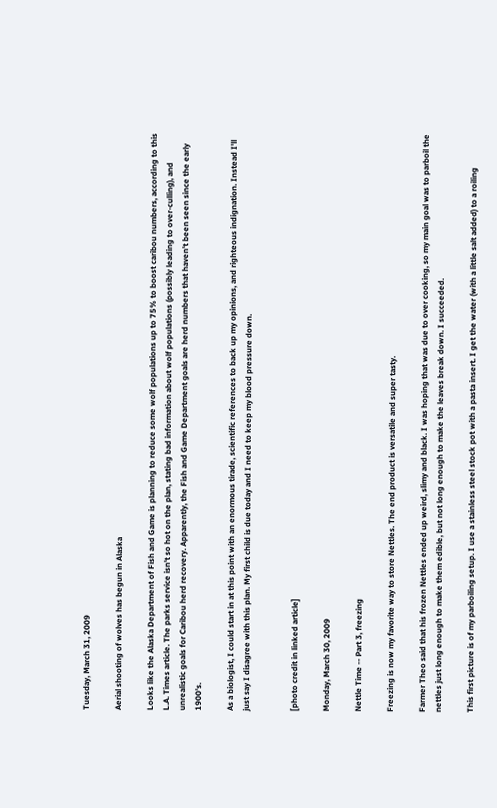Tuesday, March 31, 2009

Aerial shooting of wolves has begun in Alaska

Looks like the Alaska Department of Fish and Game is planning to reduce some wolf populations up to 75% to boost caribou numbers, according to this L.A. Times article. The parks service isn't so hot on the plan, stating bad information about wolf populations (possibly leading to over-culling), and unrealistic goals for Caribou herd recovery. Apparently, the Fish and Game Department goals are herd numbers that haven't been seen since the early 1900's.

As a biologist, I could start in at this point with an enormous tirade, scientific references to back up my opinions, and righteous indignation. Instead I'll just say I disagree with this plan. My first child is due today and I need to keep my blood pressure down.


[photo credit in linked article]

Monday, March 30, 2009

Nettle Time -- Part 3, freezing

Freezing is now my favorite way to store Nettles. The end product is versatile and super tasty.

Farmer Theo said that his frozen Nettles ended up weird, slimy and black. I was hoping that was due to over cooking, so my main goal was to parboil the nettles just long enough to make them edible, but not long enough to make the leaves break down. I succeeded.

This first picture is of my parboiling setup. I use a stainless steel stock pot with a pasta insert. I get the water (with a little salt added) to a roiling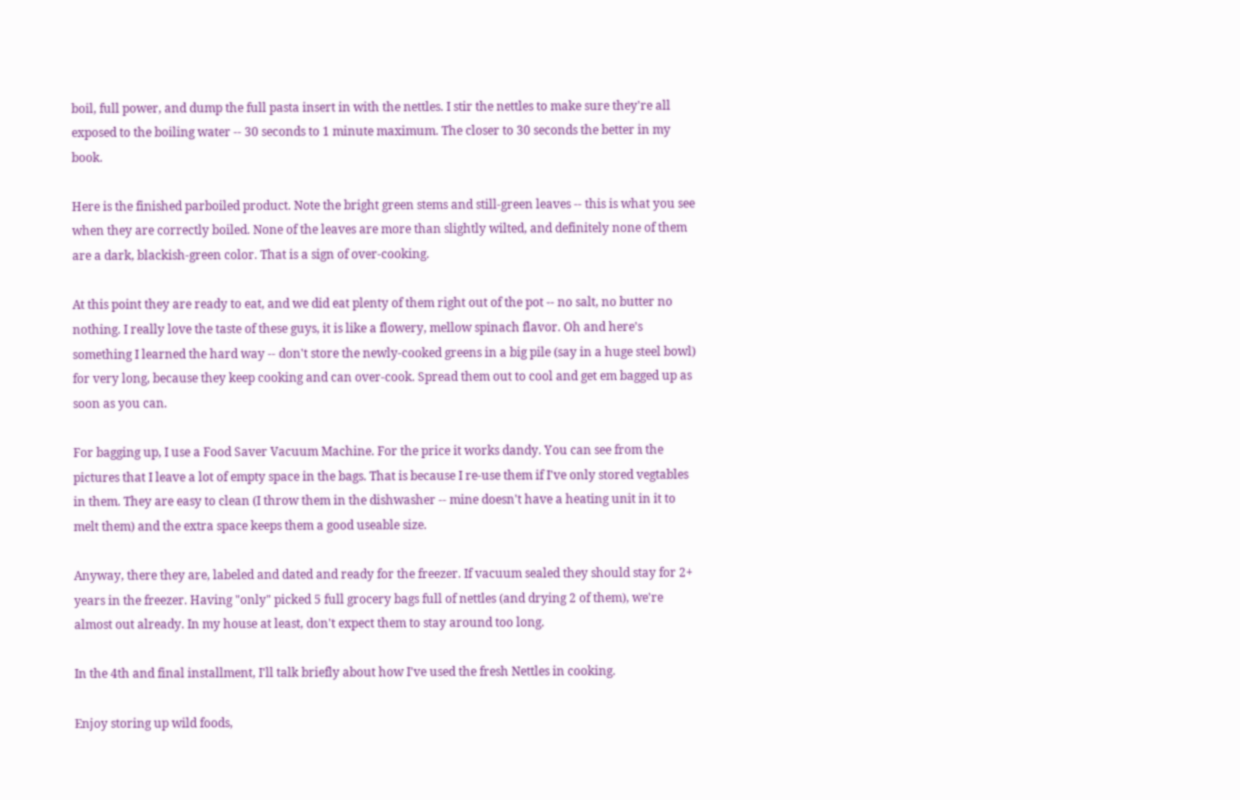boil, full power, and dump the full pasta insert in with the nettles. I stir the nettles to make sure they're all exposed to the boiling water -- 30 seconds to 1 minute maximum. The closer to 30 seconds the better in my book.

Here is the finished parboiled product. Note the bright green stems and still-green leaves -- this is what you see when they are correctly boiled. None of the leaves are more than slightly wilted, and definitely none of them are a dark, blackish-green color. That is a sign of over-cooking.

At this point they are ready to eat, and we did eat plenty of them right out of the pot -- no salt, no butter no nothing. I really love the taste of these guys, it is like a flowery, mellow spinach flavor. Oh and here's something I learned the hard way -- don't store the newly-cooked greens in a big pile (say in a huge steel bowl) for very long, because they keep cooking and can over-cook. Spread them out to cool and get em bagged up as soon as you can.

For bagging up, I use a Food Saver Vacuum Machine. For the price it works dandy. You can see from the pictures that I leave a lot of empty space in the bags. That is because I re-use them if I've only stored vegtables in them. They are easy to clean (I throw them in the dishwasher -- mine doesn't have a heating unit in it to melt them) and the extra space keeps them a good useable size.

Anyway, there they are, labeled and dated and ready for the freezer. If vacuum sealed they should stay for 2+ years in the freezer. Having "only" picked 5 full grocery bags full of nettles (and drying 2 of them), we're almost out already. In my house at least, don't expect them to stay around too long.

In the 4th and final installment, I'll talk briefly about how I've used the fresh Nettles in cooking.

Enjoy storing up wild foods,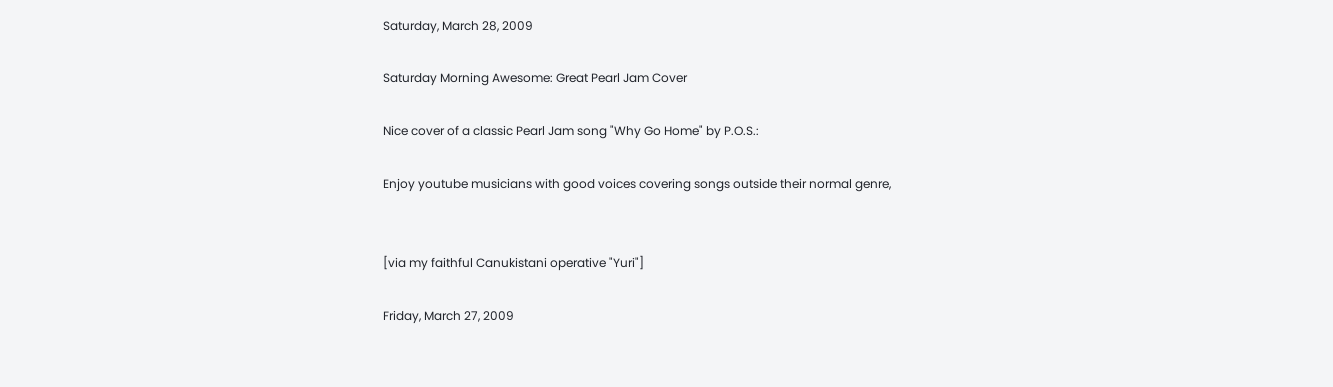Saturday, March 28, 2009

Saturday Morning Awesome: Great Pearl Jam Cover

Nice cover of a classic Pearl Jam song "Why Go Home" by P.O.S.:

Enjoy youtube musicians with good voices covering songs outside their normal genre,


[via my faithful Canukistani operative "Yuri"]

Friday, March 27, 2009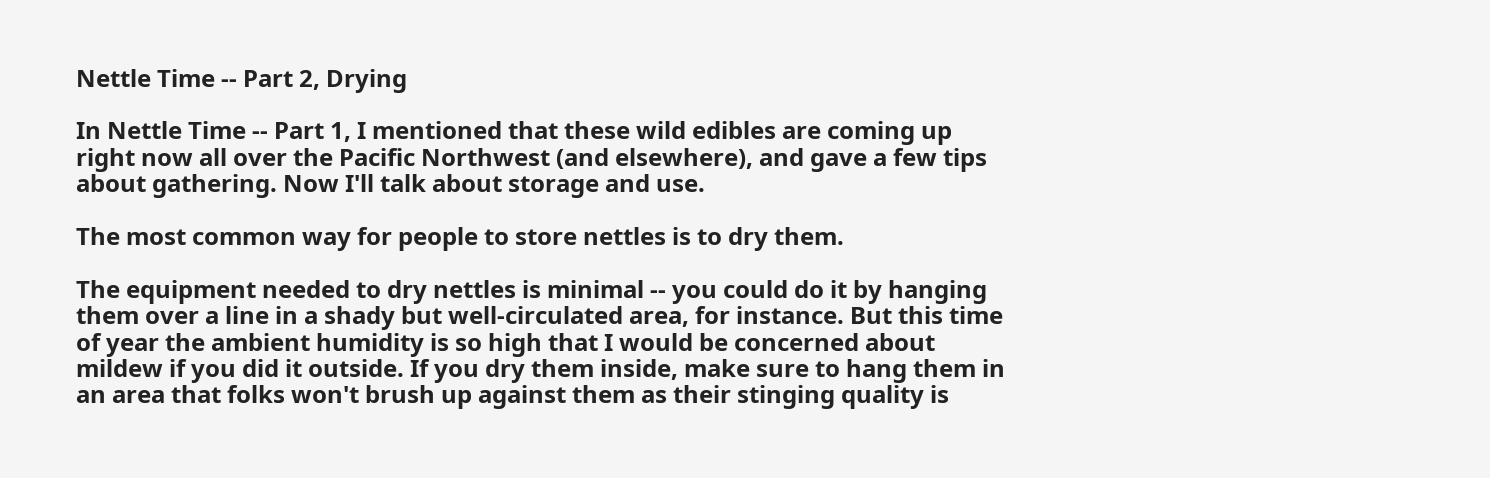Nettle Time -- Part 2, Drying

In Nettle Time -- Part 1, I mentioned that these wild edibles are coming up right now all over the Pacific Northwest (and elsewhere), and gave a few tips about gathering. Now I'll talk about storage and use.

The most common way for people to store nettles is to dry them.

The equipment needed to dry nettles is minimal -- you could do it by hanging them over a line in a shady but well-circulated area, for instance. But this time of year the ambient humidity is so high that I would be concerned about mildew if you did it outside. If you dry them inside, make sure to hang them in an area that folks won't brush up against them as their stinging quality is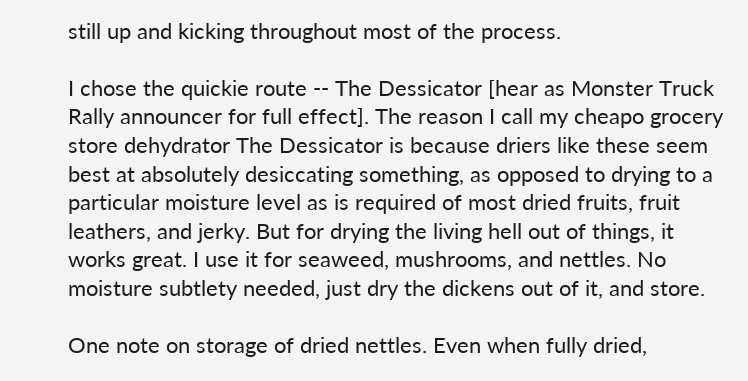still up and kicking throughout most of the process.

I chose the quickie route -- The Dessicator [hear as Monster Truck Rally announcer for full effect]. The reason I call my cheapo grocery store dehydrator The Dessicator is because driers like these seem best at absolutely desiccating something, as opposed to drying to a particular moisture level as is required of most dried fruits, fruit leathers, and jerky. But for drying the living hell out of things, it works great. I use it for seaweed, mushrooms, and nettles. No moisture subtlety needed, just dry the dickens out of it, and store.

One note on storage of dried nettles. Even when fully dried,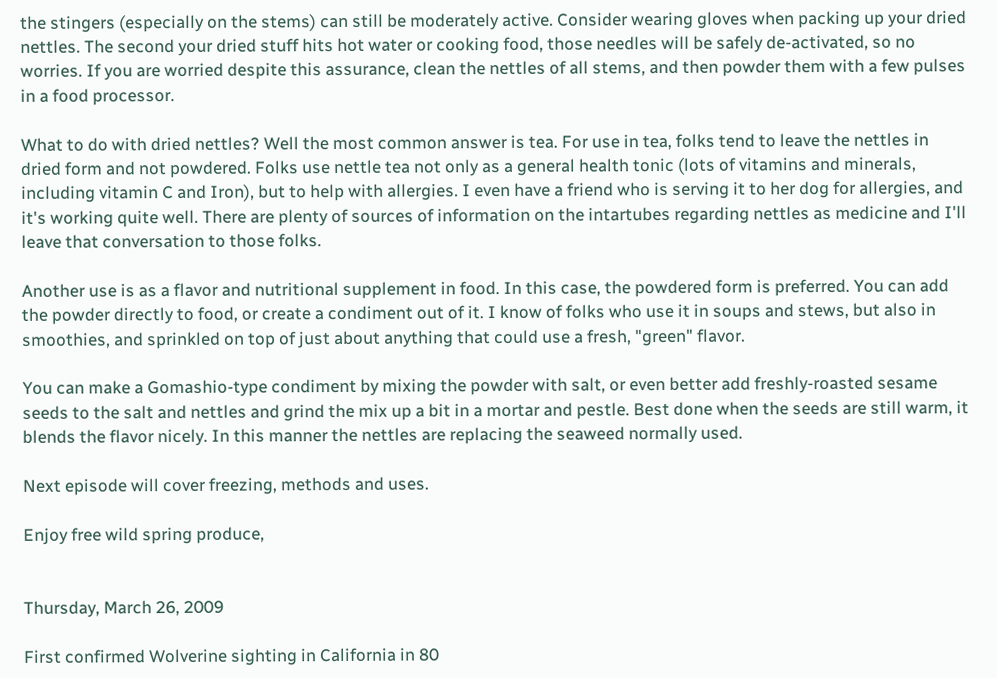the stingers (especially on the stems) can still be moderately active. Consider wearing gloves when packing up your dried nettles. The second your dried stuff hits hot water or cooking food, those needles will be safely de-activated, so no worries. If you are worried despite this assurance, clean the nettles of all stems, and then powder them with a few pulses in a food processor.

What to do with dried nettles? Well the most common answer is tea. For use in tea, folks tend to leave the nettles in dried form and not powdered. Folks use nettle tea not only as a general health tonic (lots of vitamins and minerals, including vitamin C and Iron), but to help with allergies. I even have a friend who is serving it to her dog for allergies, and it's working quite well. There are plenty of sources of information on the intartubes regarding nettles as medicine and I'll leave that conversation to those folks.

Another use is as a flavor and nutritional supplement in food. In this case, the powdered form is preferred. You can add the powder directly to food, or create a condiment out of it. I know of folks who use it in soups and stews, but also in smoothies, and sprinkled on top of just about anything that could use a fresh, "green" flavor.

You can make a Gomashio-type condiment by mixing the powder with salt, or even better add freshly-roasted sesame seeds to the salt and nettles and grind the mix up a bit in a mortar and pestle. Best done when the seeds are still warm, it blends the flavor nicely. In this manner the nettles are replacing the seaweed normally used.

Next episode will cover freezing, methods and uses.

Enjoy free wild spring produce,


Thursday, March 26, 2009

First confirmed Wolverine sighting in California in 80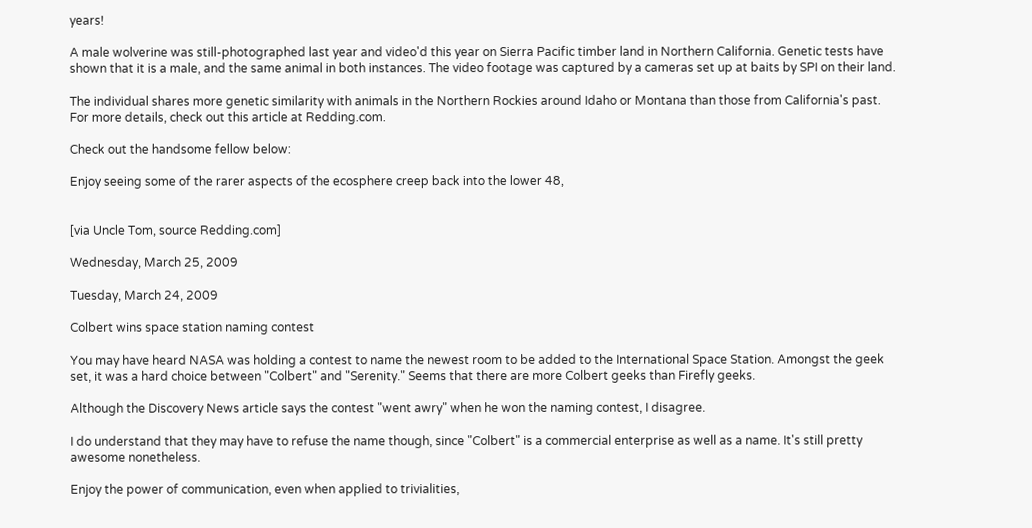years!

A male wolverine was still-photographed last year and video'd this year on Sierra Pacific timber land in Northern California. Genetic tests have shown that it is a male, and the same animal in both instances. The video footage was captured by a cameras set up at baits by SPI on their land.

The individual shares more genetic similarity with animals in the Northern Rockies around Idaho or Montana than those from California's past. For more details, check out this article at Redding.com.

Check out the handsome fellow below:

Enjoy seeing some of the rarer aspects of the ecosphere creep back into the lower 48,


[via Uncle Tom, source Redding.com]

Wednesday, March 25, 2009

Tuesday, March 24, 2009

Colbert wins space station naming contest

You may have heard NASA was holding a contest to name the newest room to be added to the International Space Station. Amongst the geek set, it was a hard choice between "Colbert" and "Serenity." Seems that there are more Colbert geeks than Firefly geeks.

Although the Discovery News article says the contest "went awry" when he won the naming contest, I disagree.

I do understand that they may have to refuse the name though, since "Colbert" is a commercial enterprise as well as a name. It's still pretty awesome nonetheless.

Enjoy the power of communication, even when applied to trivialities,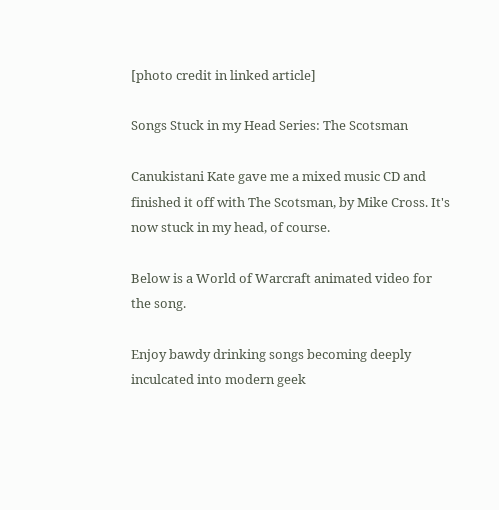[photo credit in linked article]

Songs Stuck in my Head Series: The Scotsman

Canukistani Kate gave me a mixed music CD and finished it off with The Scotsman, by Mike Cross. It's now stuck in my head, of course.

Below is a World of Warcraft animated video for the song.

Enjoy bawdy drinking songs becoming deeply inculcated into modern geek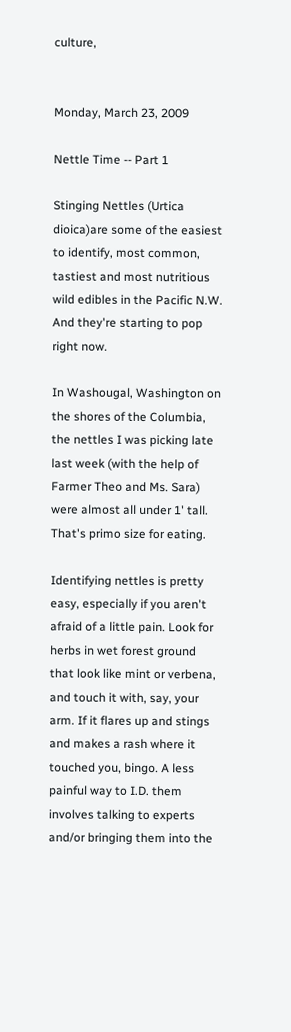culture,


Monday, March 23, 2009

Nettle Time -- Part 1

Stinging Nettles (Urtica dioica)are some of the easiest to identify, most common, tastiest and most nutritious wild edibles in the Pacific N.W. And they're starting to pop right now.

In Washougal, Washington on the shores of the Columbia, the nettles I was picking late last week (with the help of Farmer Theo and Ms. Sara) were almost all under 1' tall. That's primo size for eating.

Identifying nettles is pretty easy, especially if you aren't afraid of a little pain. Look for herbs in wet forest ground that look like mint or verbena, and touch it with, say, your arm. If it flares up and stings and makes a rash where it touched you, bingo. A less painful way to I.D. them involves talking to experts and/or bringing them into the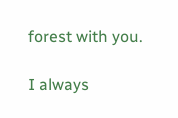forest with you.

I always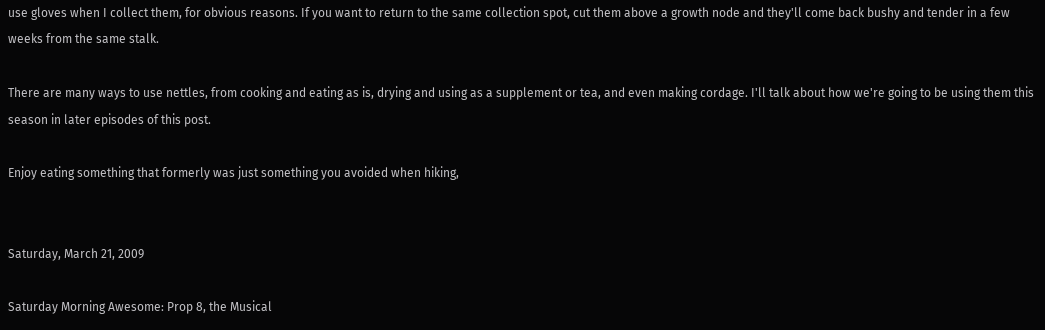use gloves when I collect them, for obvious reasons. If you want to return to the same collection spot, cut them above a growth node and they'll come back bushy and tender in a few weeks from the same stalk.

There are many ways to use nettles, from cooking and eating as is, drying and using as a supplement or tea, and even making cordage. I'll talk about how we're going to be using them this season in later episodes of this post.

Enjoy eating something that formerly was just something you avoided when hiking,


Saturday, March 21, 2009

Saturday Morning Awesome: Prop 8, the Musical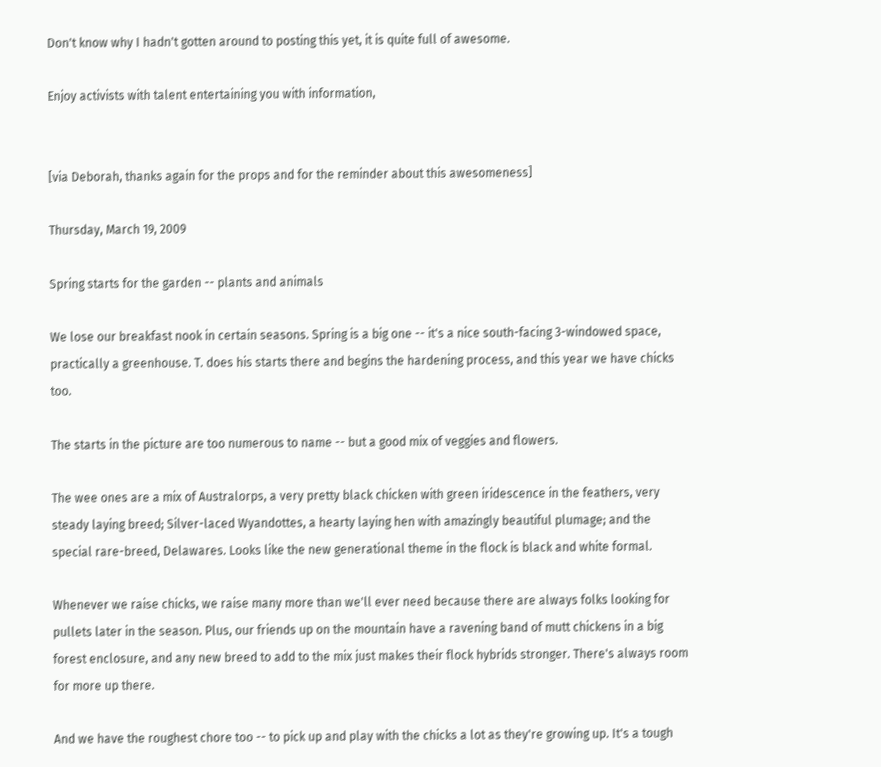Don't know why I hadn't gotten around to posting this yet, it is quite full of awesome.

Enjoy activists with talent entertaining you with information,


[via Deborah, thanks again for the props and for the reminder about this awesomeness]

Thursday, March 19, 2009

Spring starts for the garden -- plants and animals

We lose our breakfast nook in certain seasons. Spring is a big one -- it's a nice south-facing 3-windowed space, practically a greenhouse. T. does his starts there and begins the hardening process, and this year we have chicks too.

The starts in the picture are too numerous to name -- but a good mix of veggies and flowers.

The wee ones are a mix of Australorps, a very pretty black chicken with green iridescence in the feathers, very steady laying breed; Silver-laced Wyandottes, a hearty laying hen with amazingly beautiful plumage; and the special rare-breed, Delawares. Looks like the new generational theme in the flock is black and white formal.

Whenever we raise chicks, we raise many more than we'll ever need because there are always folks looking for pullets later in the season. Plus, our friends up on the mountain have a ravening band of mutt chickens in a big forest enclosure, and any new breed to add to the mix just makes their flock hybrids stronger. There's always room for more up there.

And we have the roughest chore too -- to pick up and play with the chicks a lot as they're growing up. It's a tough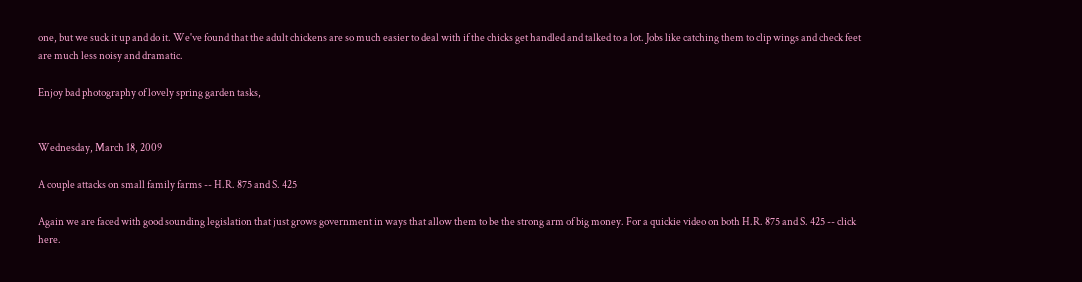one, but we suck it up and do it. We've found that the adult chickens are so much easier to deal with if the chicks get handled and talked to a lot. Jobs like catching them to clip wings and check feet are much less noisy and dramatic.

Enjoy bad photography of lovely spring garden tasks,


Wednesday, March 18, 2009

A couple attacks on small family farms -- H.R. 875 and S. 425

Again we are faced with good sounding legislation that just grows government in ways that allow them to be the strong arm of big money. For a quickie video on both H.R. 875 and S. 425 -- click here.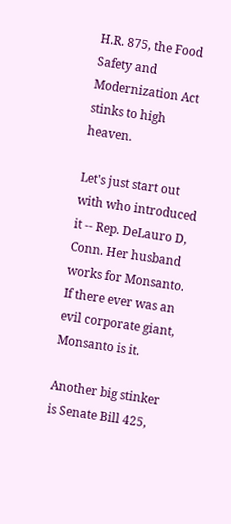H.R. 875, the Food Safety and Modernization Act stinks to high heaven.

Let's just start out with who introduced it -- Rep. DeLauro D, Conn. Her husband works for Monsanto. If there ever was an evil corporate giant, Monsanto is it.

Another big stinker is Senate Bill 425,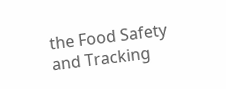the Food Safety and Tracking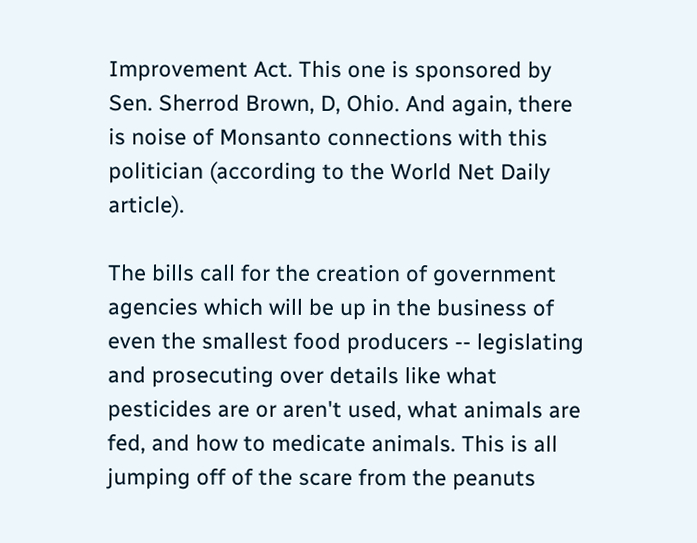Improvement Act. This one is sponsored by Sen. Sherrod Brown, D, Ohio. And again, there is noise of Monsanto connections with this politician (according to the World Net Daily article).

The bills call for the creation of government agencies which will be up in the business of even the smallest food producers -- legislating and prosecuting over details like what pesticides are or aren't used, what animals are fed, and how to medicate animals. This is all jumping off of the scare from the peanuts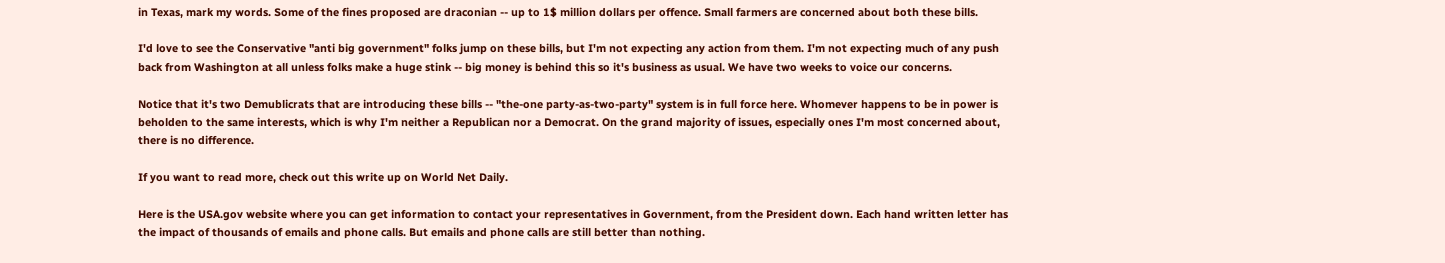in Texas, mark my words. Some of the fines proposed are draconian -- up to 1$ million dollars per offence. Small farmers are concerned about both these bills.

I'd love to see the Conservative "anti big government" folks jump on these bills, but I'm not expecting any action from them. I'm not expecting much of any push back from Washington at all unless folks make a huge stink -- big money is behind this so it's business as usual. We have two weeks to voice our concerns.

Notice that it's two Demublicrats that are introducing these bills -- "the-one party-as-two-party" system is in full force here. Whomever happens to be in power is beholden to the same interests, which is why I'm neither a Republican nor a Democrat. On the grand majority of issues, especially ones I'm most concerned about, there is no difference.

If you want to read more, check out this write up on World Net Daily.

Here is the USA.gov website where you can get information to contact your representatives in Government, from the President down. Each hand written letter has the impact of thousands of emails and phone calls. But emails and phone calls are still better than nothing.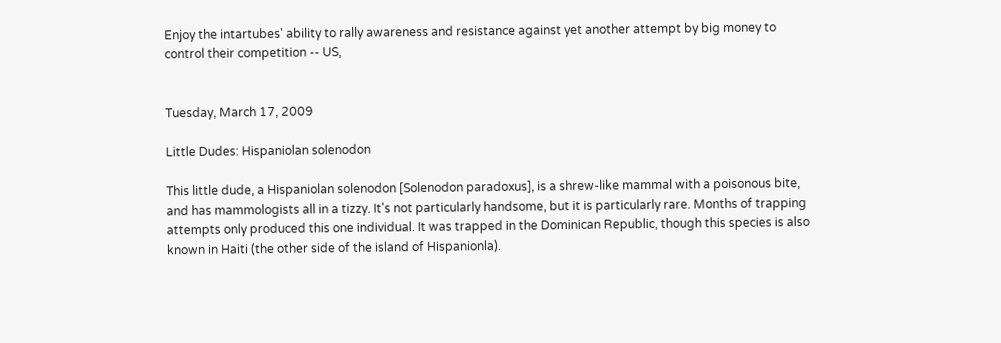Enjoy the intartubes' ability to rally awareness and resistance against yet another attempt by big money to control their competition -- US,


Tuesday, March 17, 2009

Little Dudes: Hispaniolan solenodon

This little dude, a Hispaniolan solenodon [Solenodon paradoxus], is a shrew-like mammal with a poisonous bite, and has mammologists all in a tizzy. It's not particularly handsome, but it is particularly rare. Months of trapping attempts only produced this one individual. It was trapped in the Dominican Republic, though this species is also known in Haiti (the other side of the island of Hispanionla).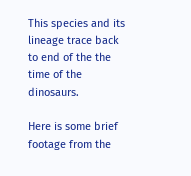This species and its lineage trace back to end of the the time of the dinosaurs.

Here is some brief footage from the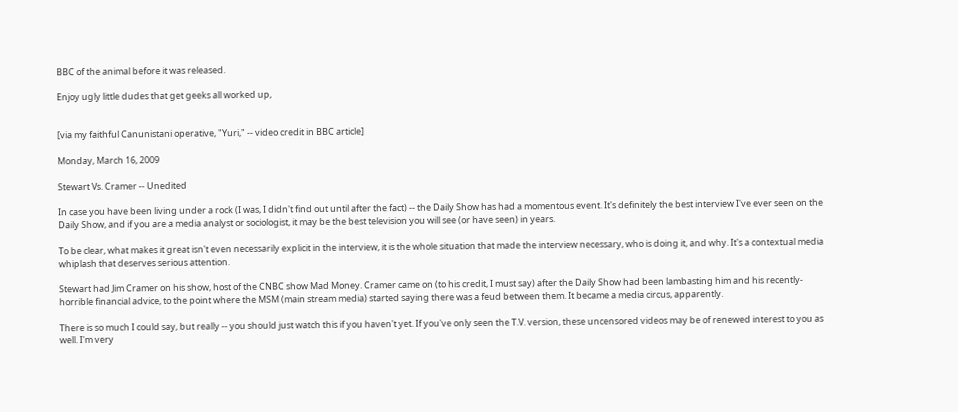BBC of the animal before it was released.

Enjoy ugly little dudes that get geeks all worked up,


[via my faithful Canunistani operative, "Yuri," -- video credit in BBC article]

Monday, March 16, 2009

Stewart Vs. Cramer -- Unedited

In case you have been living under a rock (I was, I didn't find out until after the fact) -- the Daily Show has had a momentous event. It's definitely the best interview I've ever seen on the Daily Show, and if you are a media analyst or sociologist, it may be the best television you will see (or have seen) in years.

To be clear, what makes it great isn't even necessarily explicit in the interview, it is the whole situation that made the interview necessary, who is doing it, and why. It's a contextual media whiplash that deserves serious attention.

Stewart had Jim Cramer on his show, host of the CNBC show Mad Money. Cramer came on (to his credit, I must say) after the Daily Show had been lambasting him and his recently-horrible financial advice, to the point where the MSM (main stream media) started saying there was a feud between them. It became a media circus, apparently.

There is so much I could say, but really -- you should just watch this if you haven't yet. If you've only seen the T.V. version, these uncensored videos may be of renewed interest to you as well. I'm very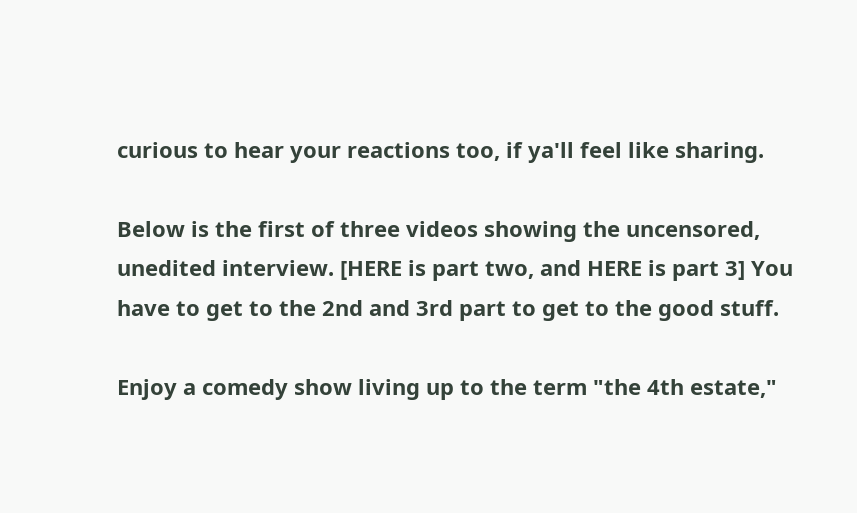curious to hear your reactions too, if ya'll feel like sharing.

Below is the first of three videos showing the uncensored, unedited interview. [HERE is part two, and HERE is part 3] You have to get to the 2nd and 3rd part to get to the good stuff.

Enjoy a comedy show living up to the term "the 4th estate,"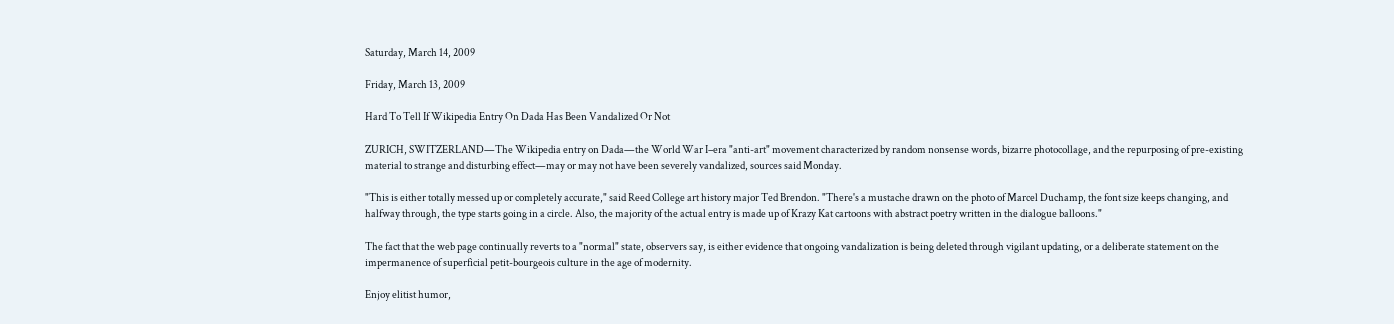Saturday, March 14, 2009

Friday, March 13, 2009

Hard To Tell If Wikipedia Entry On Dada Has Been Vandalized Or Not

ZURICH, SWITZERLAND—The Wikipedia entry on Dada—the World War I–era "anti-art" movement characterized by random nonsense words, bizarre photocollage, and the repurposing of pre-existing material to strange and disturbing effect—may or may not have been severely vandalized, sources said Monday.

"This is either totally messed up or completely accurate," said Reed College art history major Ted Brendon. "There's a mustache drawn on the photo of Marcel Duchamp, the font size keeps changing, and halfway through, the type starts going in a circle. Also, the majority of the actual entry is made up of Krazy Kat cartoons with abstract poetry written in the dialogue balloons."

The fact that the web page continually reverts to a "normal" state, observers say, is either evidence that ongoing vandalization is being deleted through vigilant updating, or a deliberate statement on the impermanence of superficial petit-bourgeois culture in the age of modernity.

Enjoy elitist humor,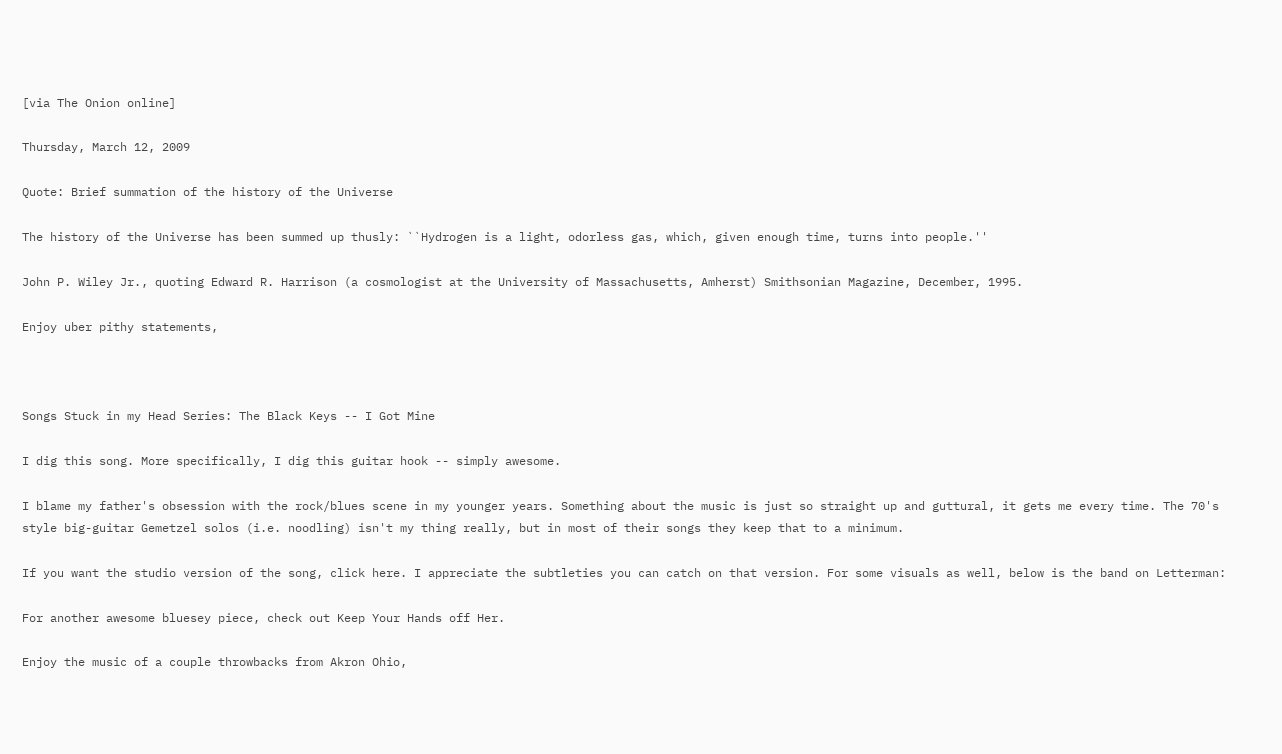[via The Onion online]

Thursday, March 12, 2009

Quote: Brief summation of the history of the Universe

The history of the Universe has been summed up thusly: ``Hydrogen is a light, odorless gas, which, given enough time, turns into people.''

John P. Wiley Jr., quoting Edward R. Harrison (a cosmologist at the University of Massachusetts, Amherst) Smithsonian Magazine, December, 1995.

Enjoy uber pithy statements,



Songs Stuck in my Head Series: The Black Keys -- I Got Mine

I dig this song. More specifically, I dig this guitar hook -- simply awesome.

I blame my father's obsession with the rock/blues scene in my younger years. Something about the music is just so straight up and guttural, it gets me every time. The 70's style big-guitar Gemetzel solos (i.e. noodling) isn't my thing really, but in most of their songs they keep that to a minimum.

If you want the studio version of the song, click here. I appreciate the subtleties you can catch on that version. For some visuals as well, below is the band on Letterman:

For another awesome bluesey piece, check out Keep Your Hands off Her.

Enjoy the music of a couple throwbacks from Akron Ohio,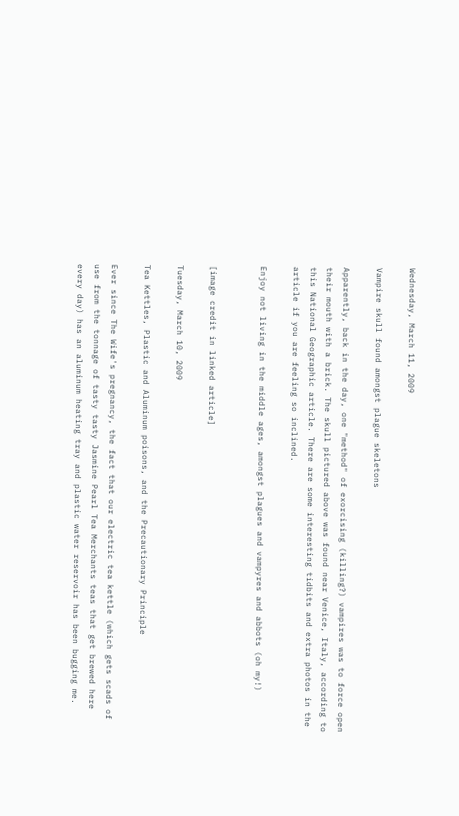Wednesday, March 11, 2009

Vampire skull found amongst plague skeletons

Apparently, back in the day, one "method" of exorcising (killing?) vampires was to force open their mouth with a brick. The skull pictured above was found near Venice, Italy, according to this National Geographic article. There are some interesting tidbits and extra photos in the article if you are feeling so inclined.

Enjoy not living in the middle ages, amongst plagues and vampyres and abbots (oh my!)


[image credit in linked article]

Tuesday, March 10, 2009

Tea Kettles, Plastic and Aluminum poisons, and the Precautionary Principle

Ever since The Wife's pregnancy, the fact that our electric tea kettle (which gets scads of use from the tonnage of tasty tasty Jasmine Pearl Tea Merchants teas that get brewed here every day) has an aluminum heating tray and plastic water reservoir has been bugging me.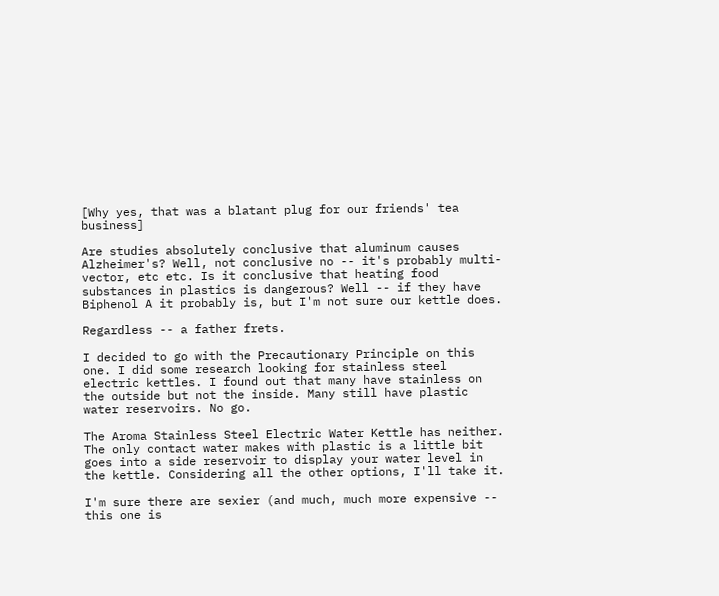[Why yes, that was a blatant plug for our friends' tea business]

Are studies absolutely conclusive that aluminum causes Alzheimer's? Well, not conclusive no -- it's probably multi-vector, etc etc. Is it conclusive that heating food substances in plastics is dangerous? Well -- if they have Biphenol A it probably is, but I'm not sure our kettle does.

Regardless -- a father frets.

I decided to go with the Precautionary Principle on this one. I did some research looking for stainless steel electric kettles. I found out that many have stainless on the outside but not the inside. Many still have plastic water reservoirs. No go.

The Aroma Stainless Steel Electric Water Kettle has neither. The only contact water makes with plastic is a little bit goes into a side reservoir to display your water level in the kettle. Considering all the other options, I'll take it.

I'm sure there are sexier (and much, much more expensive -- this one is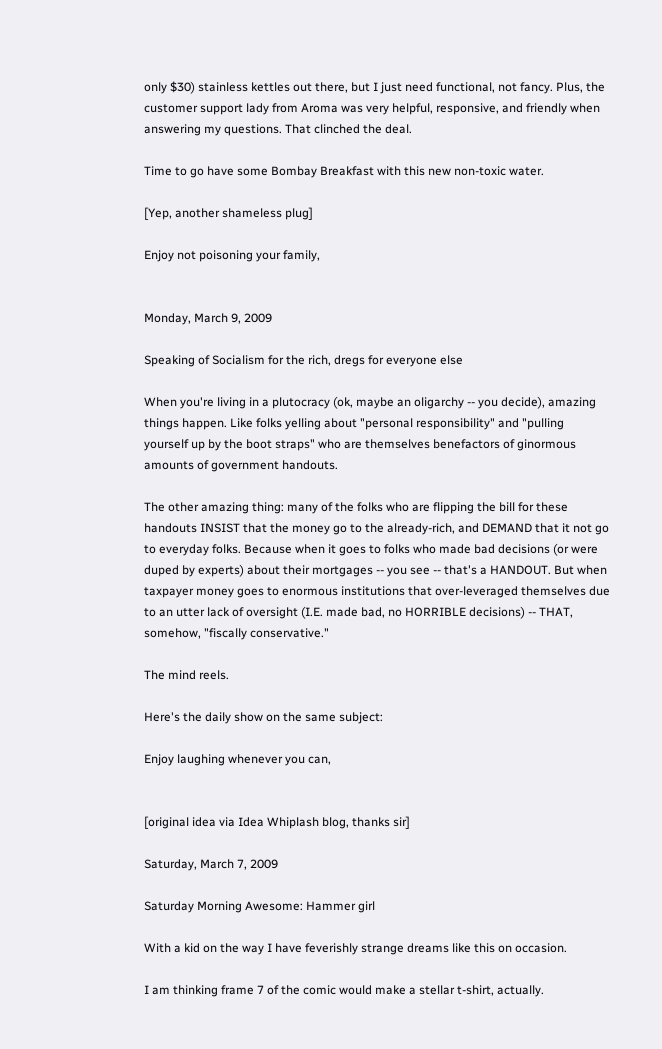only $30) stainless kettles out there, but I just need functional, not fancy. Plus, the customer support lady from Aroma was very helpful, responsive, and friendly when answering my questions. That clinched the deal.

Time to go have some Bombay Breakfast with this new non-toxic water.

[Yep, another shameless plug]

Enjoy not poisoning your family,


Monday, March 9, 2009

Speaking of Socialism for the rich, dregs for everyone else

When you're living in a plutocracy (ok, maybe an oligarchy -- you decide), amazing things happen. Like folks yelling about "personal responsibility" and "pulling yourself up by the boot straps" who are themselves benefactors of ginormous amounts of government handouts.

The other amazing thing: many of the folks who are flipping the bill for these handouts INSIST that the money go to the already-rich, and DEMAND that it not go to everyday folks. Because when it goes to folks who made bad decisions (or were duped by experts) about their mortgages -- you see -- that's a HANDOUT. But when taxpayer money goes to enormous institutions that over-leveraged themselves due to an utter lack of oversight (I.E. made bad, no HORRIBLE decisions) -- THAT, somehow, "fiscally conservative."

The mind reels.

Here's the daily show on the same subject:

Enjoy laughing whenever you can,


[original idea via Idea Whiplash blog, thanks sir]

Saturday, March 7, 2009

Saturday Morning Awesome: Hammer girl

With a kid on the way I have feverishly strange dreams like this on occasion.

I am thinking frame 7 of the comic would make a stellar t-shirt, actually.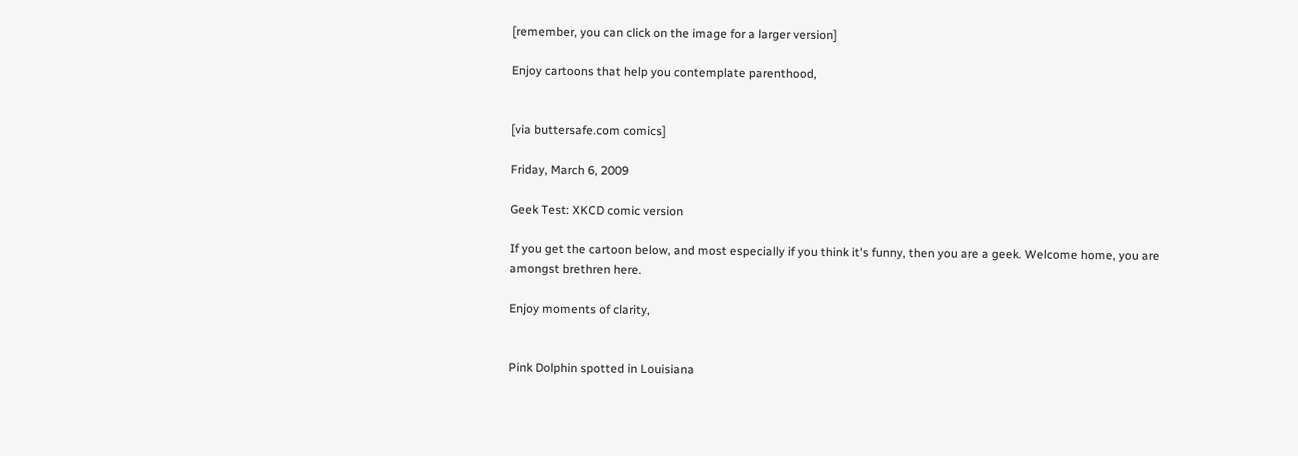[remember, you can click on the image for a larger version]

Enjoy cartoons that help you contemplate parenthood,


[via buttersafe.com comics]

Friday, March 6, 2009

Geek Test: XKCD comic version

If you get the cartoon below, and most especially if you think it's funny, then you are a geek. Welcome home, you are amongst brethren here.

Enjoy moments of clarity,


Pink Dolphin spotted in Louisiana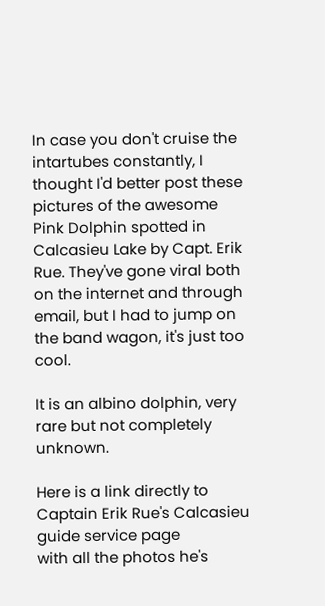In case you don't cruise the intartubes constantly, I thought I'd better post these pictures of the awesome Pink Dolphin spotted in Calcasieu Lake by Capt. Erik Rue. They've gone viral both on the internet and through email, but I had to jump on the band wagon, it's just too cool.

It is an albino dolphin, very rare but not completely unknown.

Here is a link directly to Captain Erik Rue's Calcasieu guide service page
with all the photos he's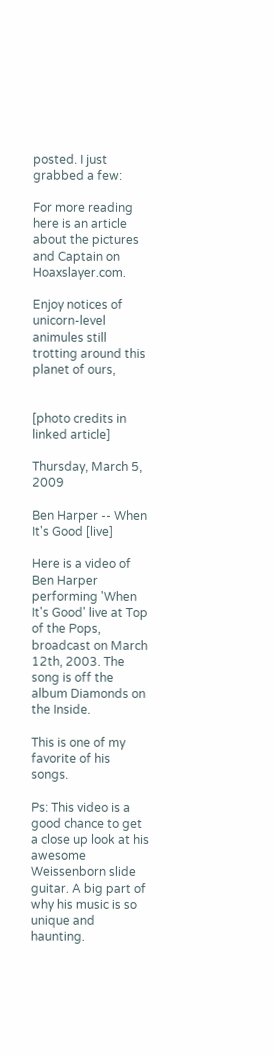posted. I just grabbed a few:

For more reading here is an article about the pictures and Captain on Hoaxslayer.com.

Enjoy notices of unicorn-level animules still trotting around this planet of ours,


[photo credits in linked article]

Thursday, March 5, 2009

Ben Harper -- When It's Good [live]

Here is a video of Ben Harper performing 'When It's Good' live at Top of the Pops, broadcast on March 12th, 2003. The song is off the album Diamonds on the Inside.

This is one of my favorite of his songs.

Ps: This video is a good chance to get a close up look at his awesome Weissenborn slide guitar. A big part of why his music is so unique and haunting.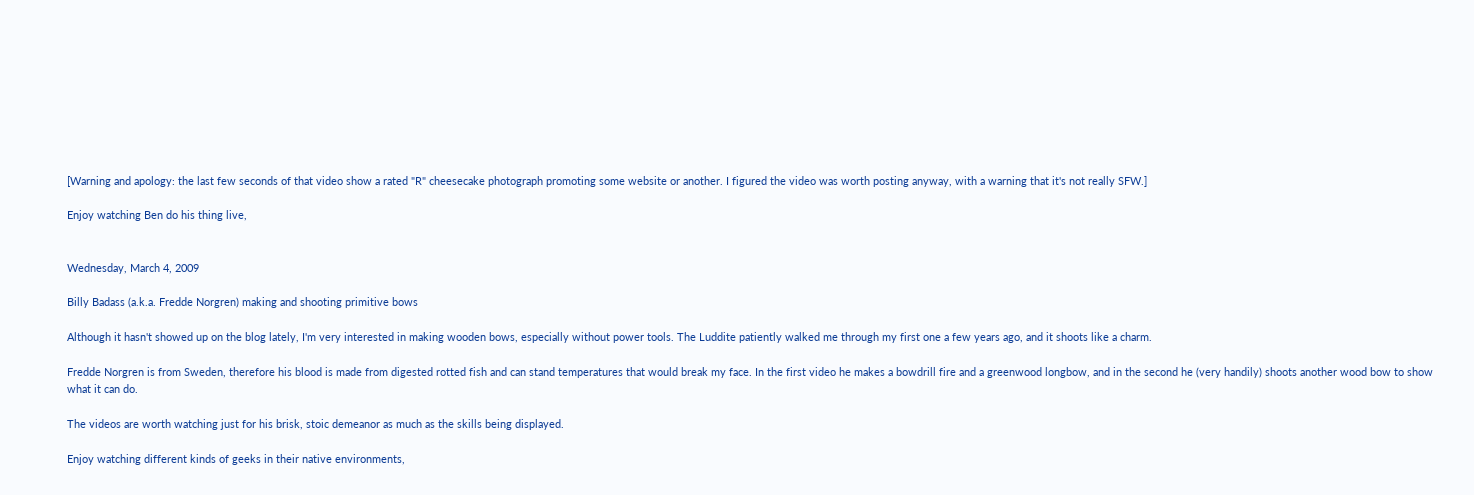[Warning and apology: the last few seconds of that video show a rated "R" cheesecake photograph promoting some website or another. I figured the video was worth posting anyway, with a warning that it's not really SFW.]

Enjoy watching Ben do his thing live,


Wednesday, March 4, 2009

Billy Badass (a.k.a. Fredde Norgren) making and shooting primitive bows

Although it hasn't showed up on the blog lately, I'm very interested in making wooden bows, especially without power tools. The Luddite patiently walked me through my first one a few years ago, and it shoots like a charm.

Fredde Norgren is from Sweden, therefore his blood is made from digested rotted fish and can stand temperatures that would break my face. In the first video he makes a bowdrill fire and a greenwood longbow, and in the second he (very handily) shoots another wood bow to show what it can do.

The videos are worth watching just for his brisk, stoic demeanor as much as the skills being displayed.

Enjoy watching different kinds of geeks in their native environments,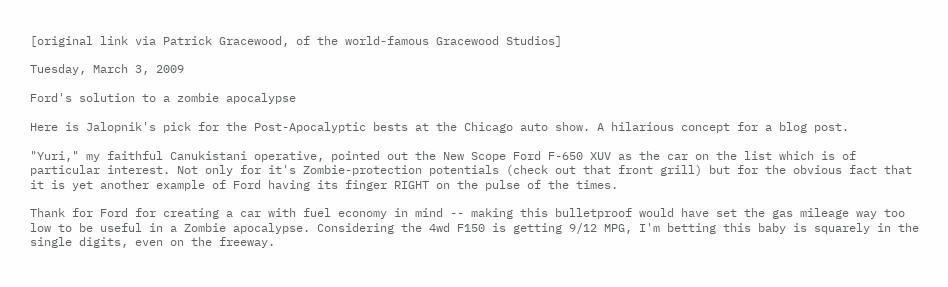[original link via Patrick Gracewood, of the world-famous Gracewood Studios]

Tuesday, March 3, 2009

Ford's solution to a zombie apocalypse

Here is Jalopnik's pick for the Post-Apocalyptic bests at the Chicago auto show. A hilarious concept for a blog post.

"Yuri," my faithful Canukistani operative, pointed out the New Scope Ford F-650 XUV as the car on the list which is of particular interest. Not only for it's Zombie-protection potentials (check out that front grill) but for the obvious fact that it is yet another example of Ford having its finger RIGHT on the pulse of the times.

Thank for Ford for creating a car with fuel economy in mind -- making this bulletproof would have set the gas mileage way too low to be useful in a Zombie apocalypse. Considering the 4wd F150 is getting 9/12 MPG, I'm betting this baby is squarely in the single digits, even on the freeway.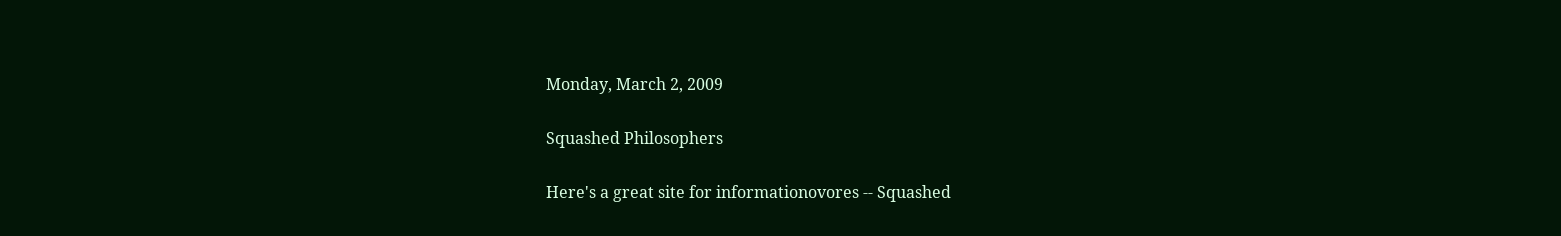Monday, March 2, 2009

Squashed Philosophers

Here's a great site for informationovores -- Squashed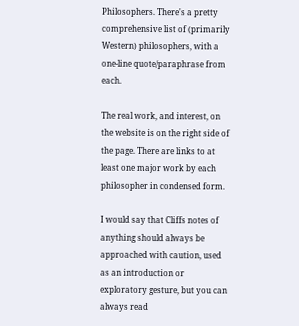Philosophers. There's a pretty comprehensive list of (primarily Western) philosophers, with a one-line quote/paraphrase from each.

The real work, and interest, on the website is on the right side of the page. There are links to at least one major work by each philosopher in condensed form.

I would say that Cliffs notes of anything should always be approached with caution, used as an introduction or exploratory gesture, but you can always read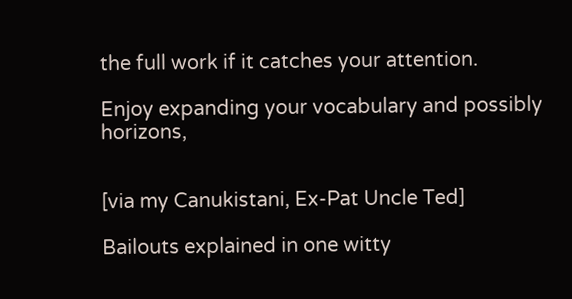the full work if it catches your attention.

Enjoy expanding your vocabulary and possibly horizons,


[via my Canukistani, Ex-Pat Uncle Ted]

Bailouts explained in one witty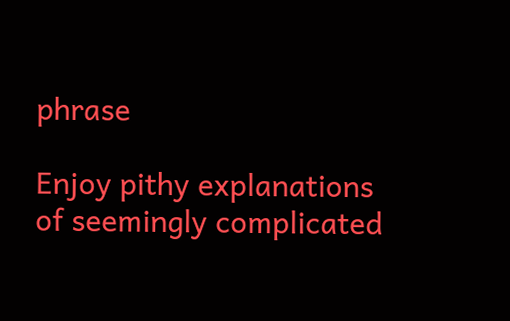phrase

Enjoy pithy explanations of seemingly complicated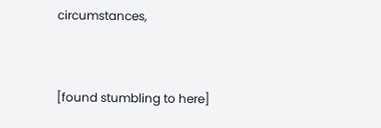circumstances,


[found stumbling to here]